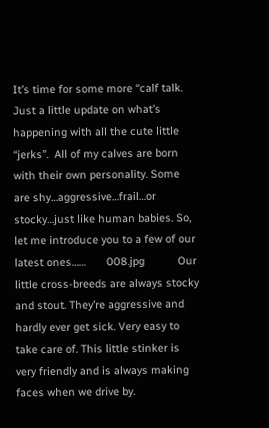It’s time for some more “calf talk. Just a little update on what’s happening with all the cute little “jerks”.  All of my calves are born with their own personality. Some are shy…aggressive…frail…or stocky…just like human babies. So, let me introduce you to a few of our latest ones……       008.jpg           Our little cross-breeds are always stocky and stout. They’re aggressive and hardly ever get sick. Very easy to take care of. This little stinker is very friendly and is always making faces when we drive by.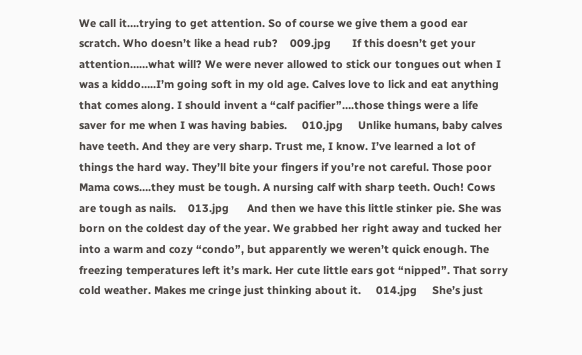We call it….trying to get attention. So of course we give them a good ear scratch. Who doesn’t like a head rub?    009.jpg       If this doesn’t get your attention……what will? We were never allowed to stick our tongues out when I was a kiddo…..I’m going soft in my old age. Calves love to lick and eat anything that comes along. I should invent a “calf pacifier”….those things were a life saver for me when I was having babies.     010.jpg     Unlike humans, baby calves have teeth. And they are very sharp. Trust me, I know. I’ve learned a lot of things the hard way. They’ll bite your fingers if you’re not careful. Those poor Mama cows….they must be tough. A nursing calf with sharp teeth. Ouch! Cows are tough as nails.    013.jpg      And then we have this little stinker pie. She was born on the coldest day of the year. We grabbed her right away and tucked her into a warm and cozy “condo”, but apparently we weren’t quick enough. The freezing temperatures left it’s mark. Her cute little ears got “nipped”. That sorry cold weather. Makes me cringe just thinking about it.     014.jpg     She’s just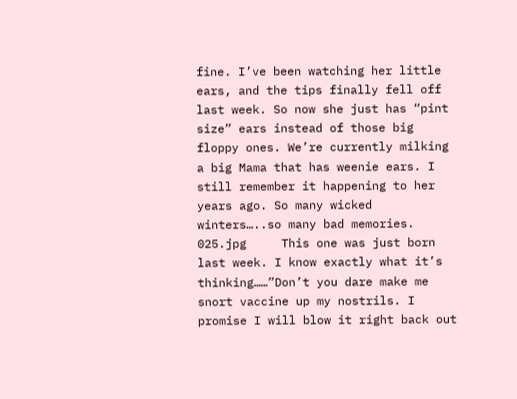fine. I’ve been watching her little ears, and the tips finally fell off last week. So now she just has “pint size” ears instead of those big floppy ones. We’re currently milking a big Mama that has weenie ears. I still remember it happening to her years ago. So many wicked winters…..so many bad memories.     025.jpg     This one was just born last week. I know exactly what it’s thinking……”Don’t you dare make me snort vaccine up my nostrils. I promise I will blow it right back out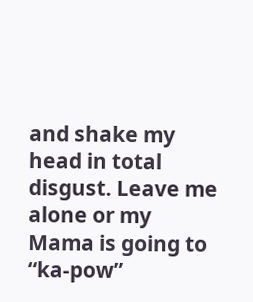and shake my head in total disgust. Leave me alone or my Mama is going to “ka-pow”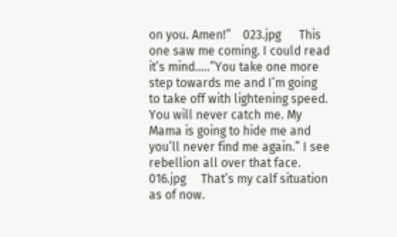on you. Amen!”    023.jpg      This one saw me coming. I could read it’s mind…..”You take one more step towards me and I’m going to take off with lightening speed. You will never catch me. My Mama is going to hide me and you’ll never find me again.” I see rebellion all over that face.    016.jpg     That’s my calf situation as of now.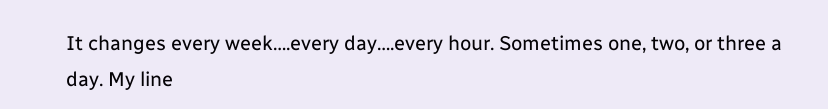It changes every week….every day….every hour. Sometimes one, two, or three a day. My line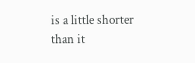is a little shorter than it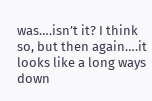was….isn’t it? I think so, but then again….it looks like a long ways down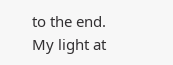to the end. My light at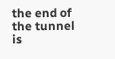the end of the tunnel is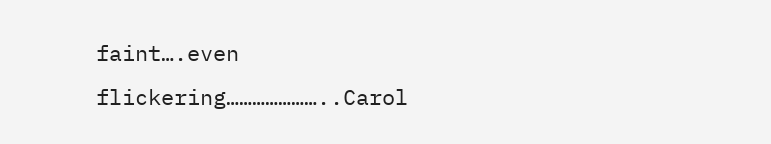faint….even flickering…………………..Carol